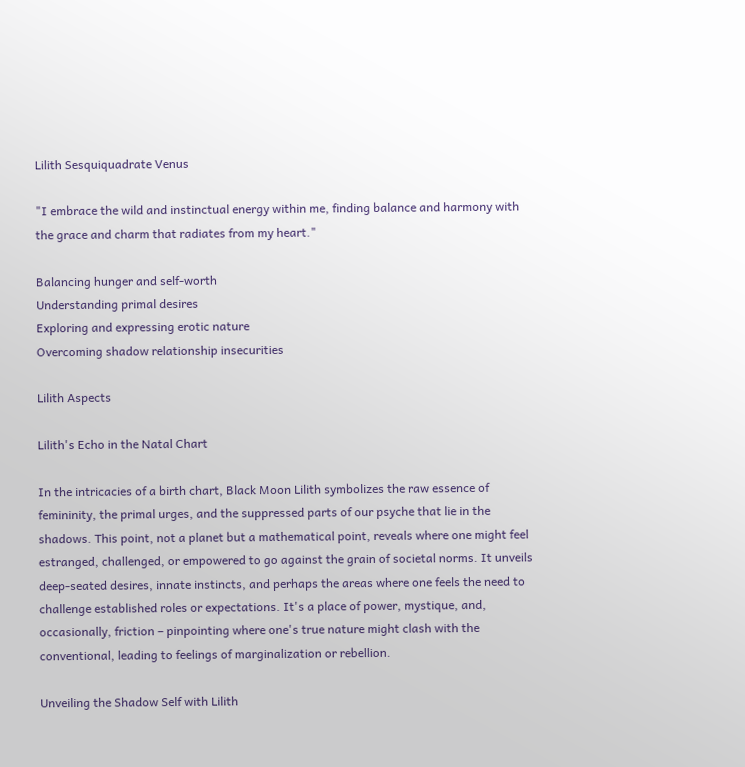Lilith Sesquiquadrate Venus

"I embrace the wild and instinctual energy within me, finding balance and harmony with the grace and charm that radiates from my heart."

Balancing hunger and self-worth
Understanding primal desires
Exploring and expressing erotic nature
Overcoming shadow relationship insecurities

Lilith Aspects

Lilith's Echo in the Natal Chart

In the intricacies of a birth chart, Black Moon Lilith symbolizes the raw essence of femininity, the primal urges, and the suppressed parts of our psyche that lie in the shadows. This point, not a planet but a mathematical point, reveals where one might feel estranged, challenged, or empowered to go against the grain of societal norms. It unveils deep-seated desires, innate instincts, and perhaps the areas where one feels the need to challenge established roles or expectations. It's a place of power, mystique, and, occasionally, friction – pinpointing where one's true nature might clash with the conventional, leading to feelings of marginalization or rebellion.

Unveiling the Shadow Self with Lilith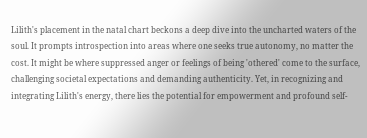Lilith's placement in the natal chart beckons a deep dive into the uncharted waters of the soul. It prompts introspection into areas where one seeks true autonomy, no matter the cost. It might be where suppressed anger or feelings of being 'othered' come to the surface, challenging societal expectations and demanding authenticity. Yet, in recognizing and integrating Lilith's energy, there lies the potential for empowerment and profound self-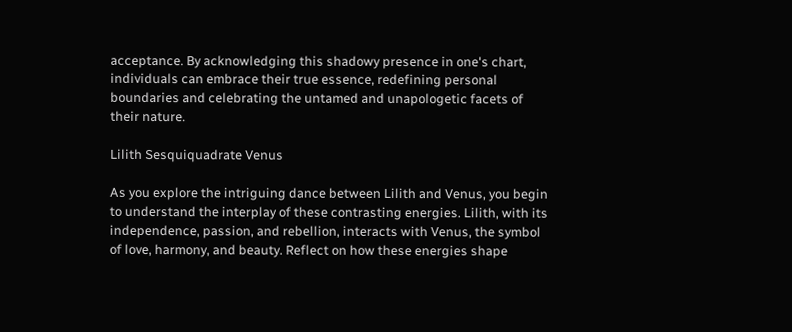acceptance. By acknowledging this shadowy presence in one's chart, individuals can embrace their true essence, redefining personal boundaries and celebrating the untamed and unapologetic facets of their nature.

Lilith Sesquiquadrate Venus

As you explore the intriguing dance between Lilith and Venus, you begin to understand the interplay of these contrasting energies. Lilith, with its independence, passion, and rebellion, interacts with Venus, the symbol of love, harmony, and beauty. Reflect on how these energies shape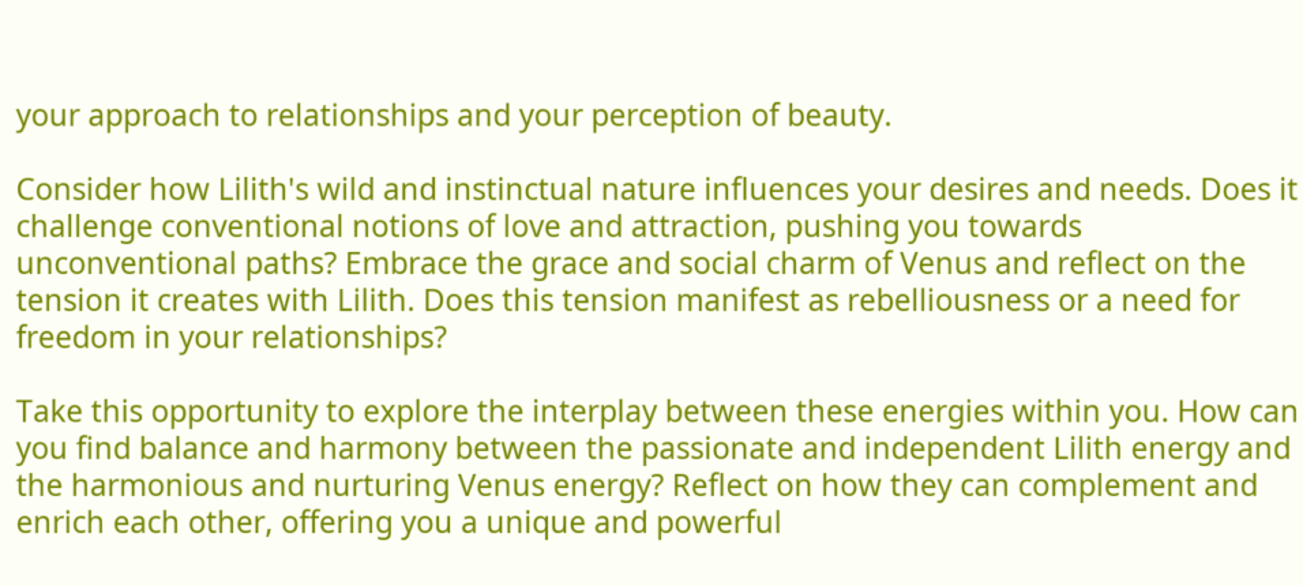your approach to relationships and your perception of beauty.

Consider how Lilith's wild and instinctual nature influences your desires and needs. Does it challenge conventional notions of love and attraction, pushing you towards unconventional paths? Embrace the grace and social charm of Venus and reflect on the tension it creates with Lilith. Does this tension manifest as rebelliousness or a need for freedom in your relationships?

Take this opportunity to explore the interplay between these energies within you. How can you find balance and harmony between the passionate and independent Lilith energy and the harmonious and nurturing Venus energy? Reflect on how they can complement and enrich each other, offering you a unique and powerful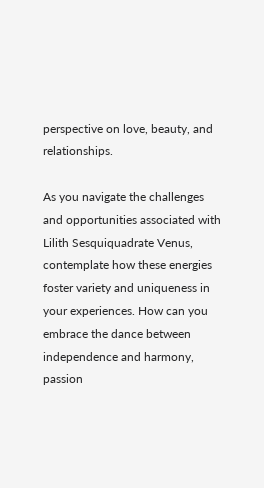perspective on love, beauty, and relationships.

As you navigate the challenges and opportunities associated with Lilith Sesquiquadrate Venus, contemplate how these energies foster variety and uniqueness in your experiences. How can you embrace the dance between independence and harmony, passion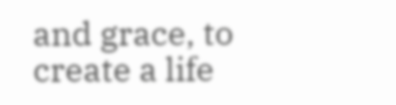and grace, to create a life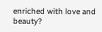enriched with love and beauty?